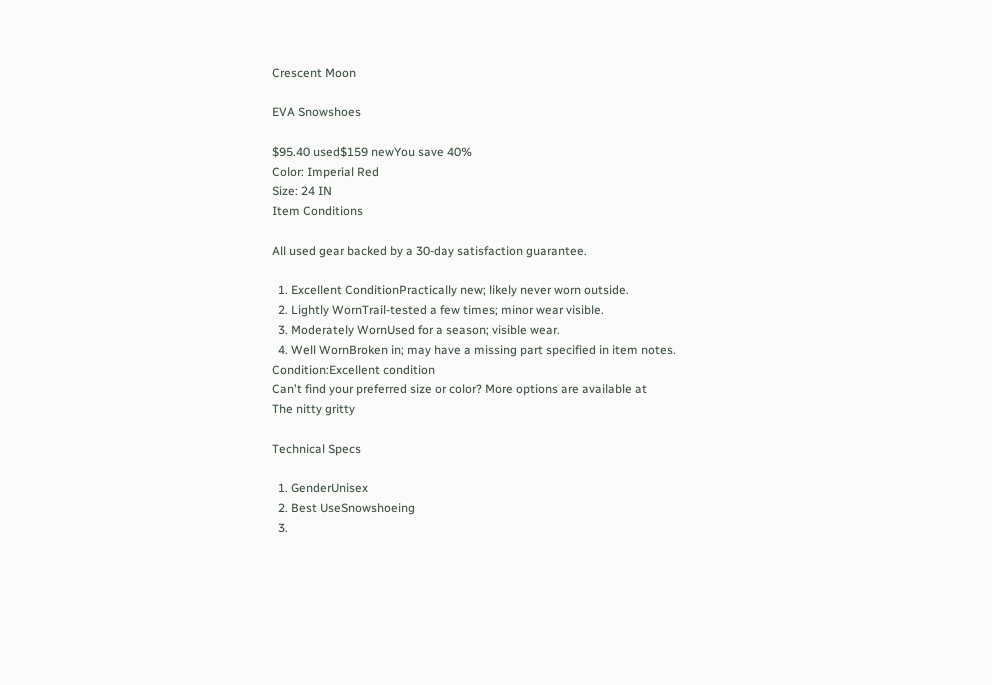Crescent Moon

EVA Snowshoes

$95.40 used$159 newYou save 40%
Color: Imperial Red
Size: 24 IN
Item Conditions

All used gear backed by a 30-day satisfaction guarantee.

  1. Excellent ConditionPractically new; likely never worn outside.
  2. Lightly WornTrail-tested a few times; minor wear visible.
  3. Moderately WornUsed for a season; visible wear.
  4. Well WornBroken in; may have a missing part specified in item notes.
Condition:Excellent condition
Can't find your preferred size or color? More options are available at
The nitty gritty

Technical Specs

  1. GenderUnisex
  2. Best UseSnowshoeing
  3.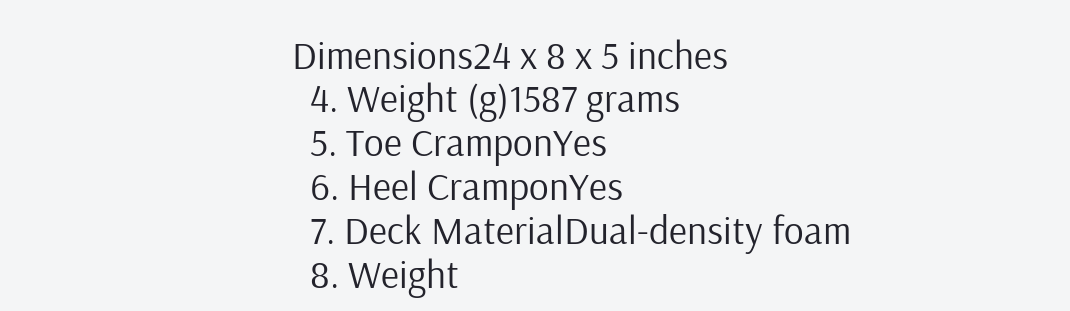Dimensions24 x 8 x 5 inches
  4. Weight (g)1587 grams
  5. Toe CramponYes
  6. Heel CramponYes
  7. Deck MaterialDual-density foam
  8. Weight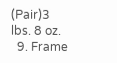(Pair)3 lbs. 8 oz.
  9. Frame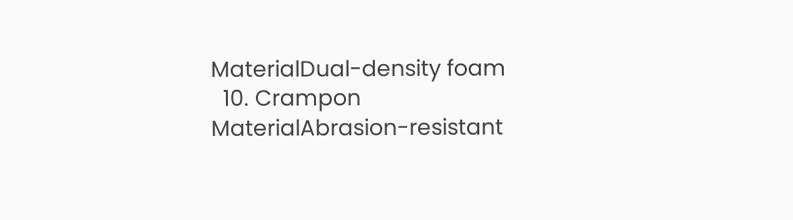MaterialDual-density foam
  10. Crampon MaterialAbrasion-resistant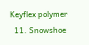Keyflex polymer
  11. Snowshoe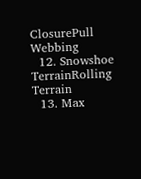ClosurePull Webbing
  12. Snowshoe TerrainRolling Terrain
  13. Max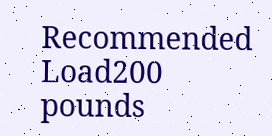Recommended Load200 pounds